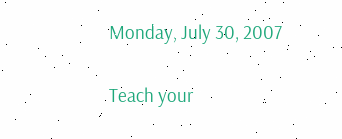Monday, July 30, 2007

Teach your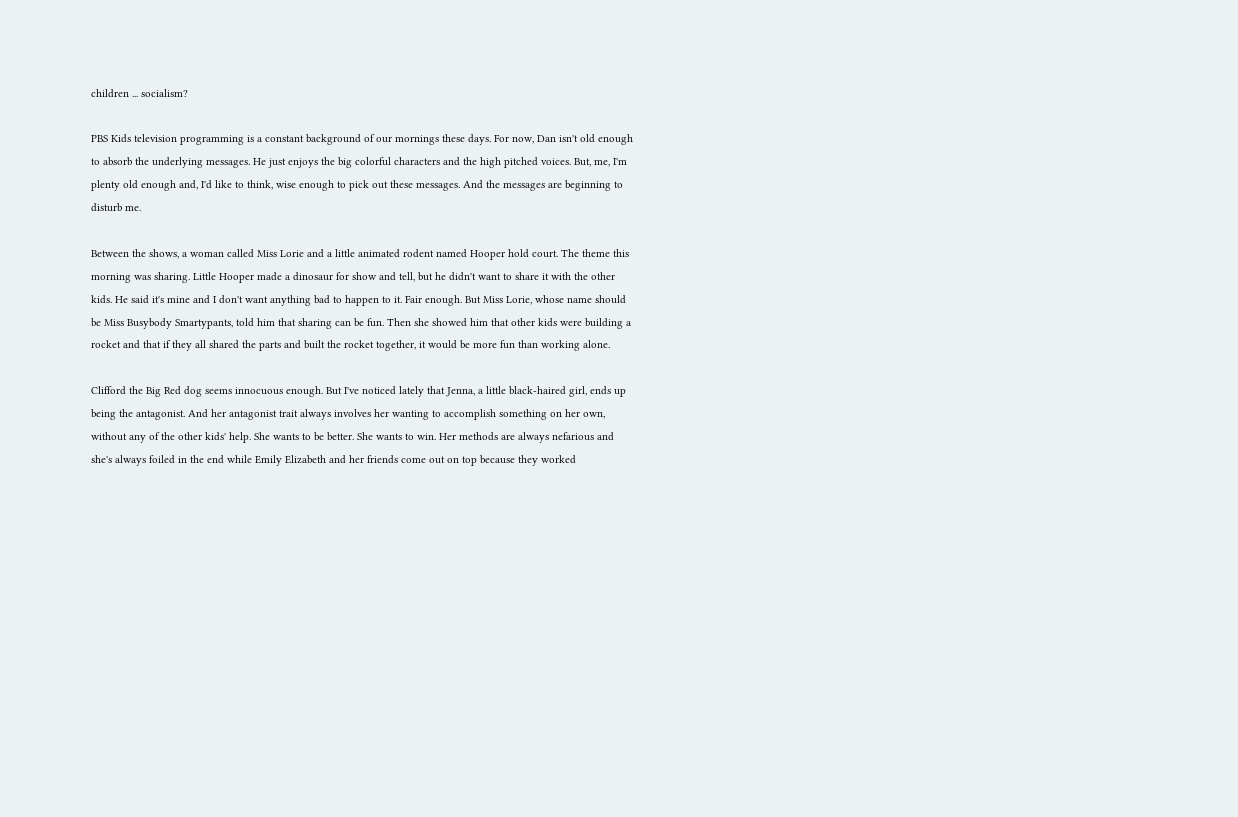children ... socialism?

PBS Kids television programming is a constant background of our mornings these days. For now, Dan isn't old enough to absorb the underlying messages. He just enjoys the big colorful characters and the high pitched voices. But, me, I'm plenty old enough and, I'd like to think, wise enough to pick out these messages. And the messages are beginning to disturb me.

Between the shows, a woman called Miss Lorie and a little animated rodent named Hooper hold court. The theme this morning was sharing. Little Hooper made a dinosaur for show and tell, but he didn't want to share it with the other kids. He said it's mine and I don't want anything bad to happen to it. Fair enough. But Miss Lorie, whose name should be Miss Busybody Smartypants, told him that sharing can be fun. Then she showed him that other kids were building a rocket and that if they all shared the parts and built the rocket together, it would be more fun than working alone.

Clifford the Big Red dog seems innocuous enough. But I've noticed lately that Jenna, a little black-haired girl, ends up being the antagonist. And her antagonist trait always involves her wanting to accomplish something on her own, without any of the other kids' help. She wants to be better. She wants to win. Her methods are always nefarious and she's always foiled in the end while Emily Elizabeth and her friends come out on top because they worked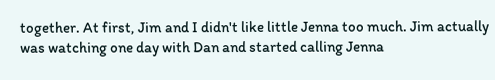together. At first, Jim and I didn't like little Jenna too much. Jim actually was watching one day with Dan and started calling Jenna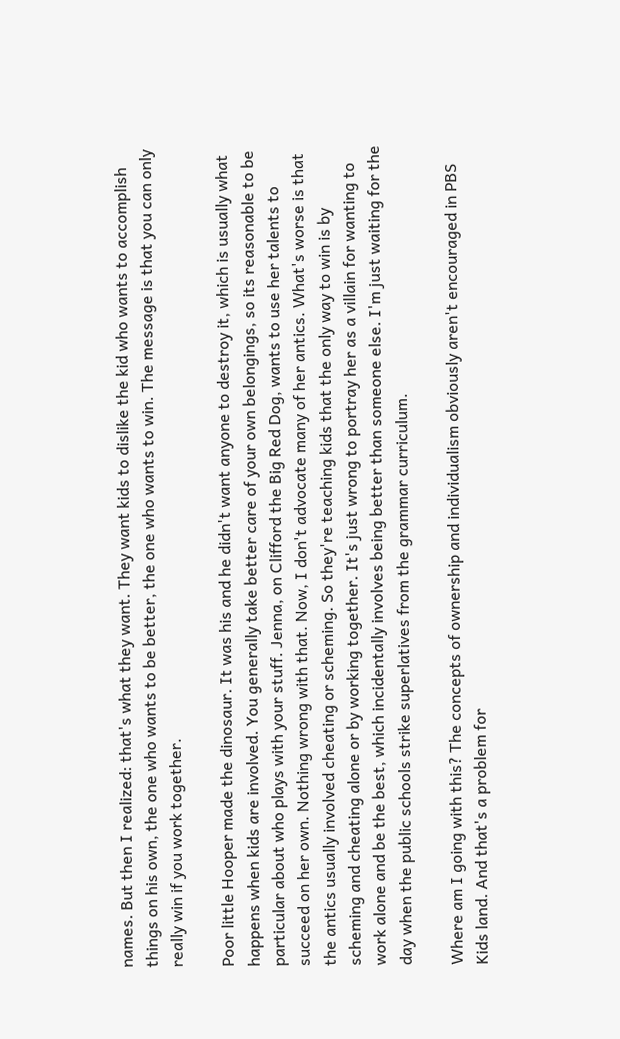names. But then I realized: that's what they want. They want kids to dislike the kid who wants to accomplish things on his own, the one who wants to be better, the one who wants to win. The message is that you can only really win if you work together.

Poor little Hooper made the dinosaur. It was his and he didn't want anyone to destroy it, which is usually what happens when kids are involved. You generally take better care of your own belongings, so its reasonable to be particular about who plays with your stuff. Jenna, on Clifford the Big Red Dog, wants to use her talents to succeed on her own. Nothing wrong with that. Now, I don't advocate many of her antics. What's worse is that the antics usually involved cheating or scheming. So they're teaching kids that the only way to win is by scheming and cheating alone or by working together. It's just wrong to portray her as a villain for wanting to work alone and be the best, which incidentally involves being better than someone else. I'm just waiting for the day when the public schools strike superlatives from the grammar curriculum.

Where am I going with this? The concepts of ownership and individualism obviously aren't encouraged in PBS Kids land. And that's a problem for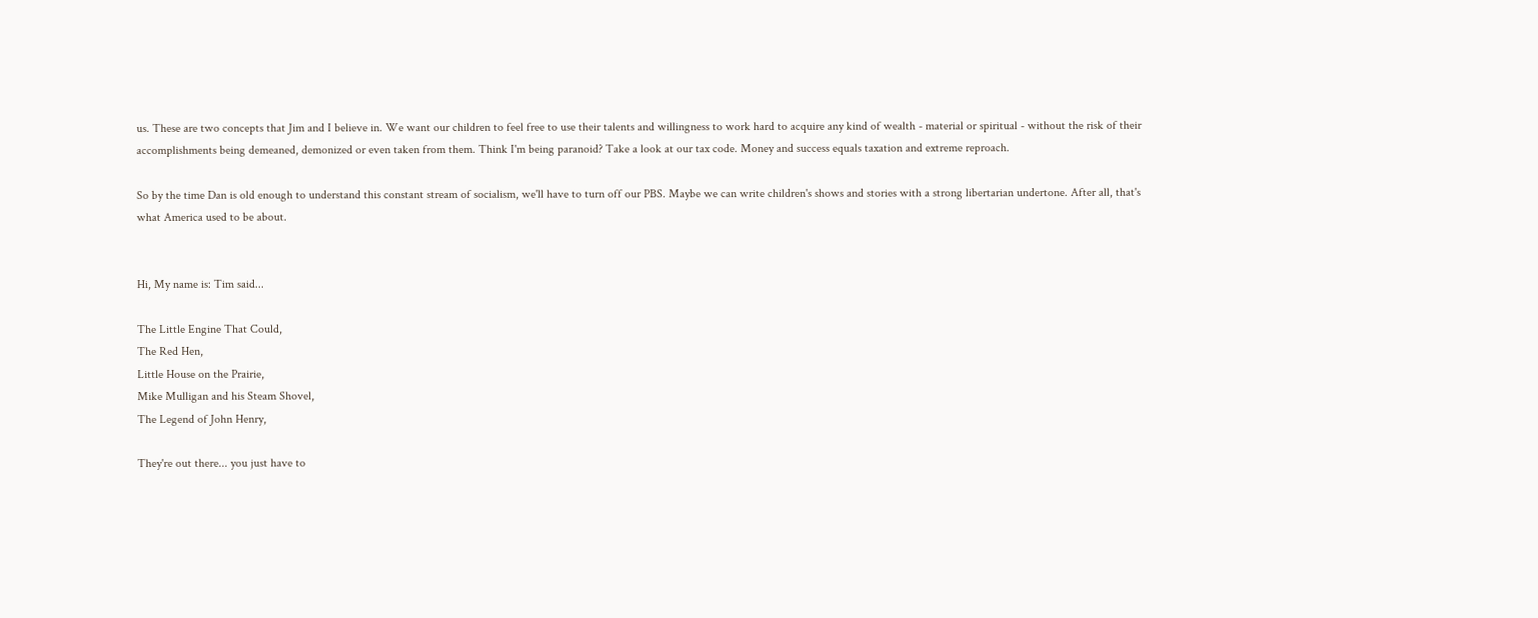us. These are two concepts that Jim and I believe in. We want our children to feel free to use their talents and willingness to work hard to acquire any kind of wealth - material or spiritual - without the risk of their accomplishments being demeaned, demonized or even taken from them. Think I'm being paranoid? Take a look at our tax code. Money and success equals taxation and extreme reproach.

So by the time Dan is old enough to understand this constant stream of socialism, we'll have to turn off our PBS. Maybe we can write children's shows and stories with a strong libertarian undertone. After all, that's what America used to be about.


Hi, My name is: Tim said...

The Little Engine That Could,
The Red Hen,
Little House on the Prairie,
Mike Mulligan and his Steam Shovel,
The Legend of John Henry,

They're out there... you just have to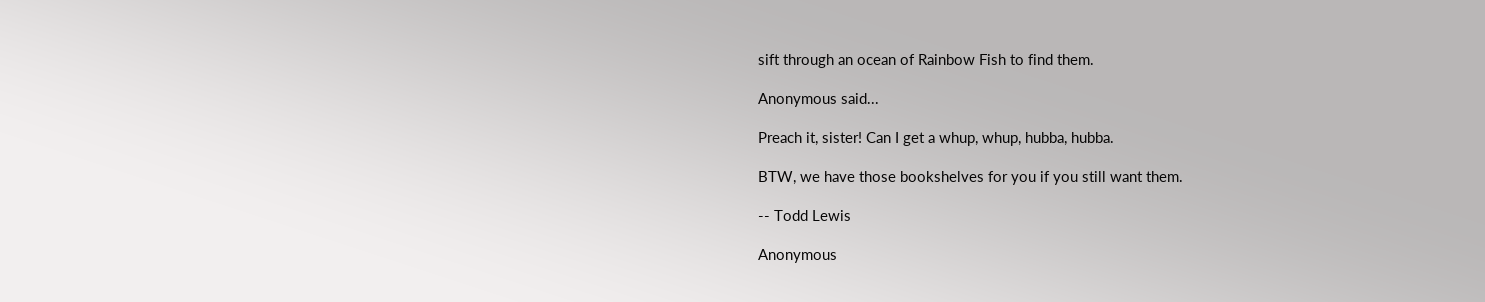sift through an ocean of Rainbow Fish to find them.

Anonymous said...

Preach it, sister! Can I get a whup, whup, hubba, hubba.

BTW, we have those bookshelves for you if you still want them.

-- Todd Lewis

Anonymous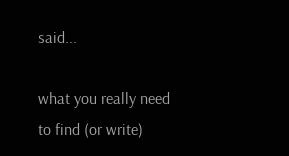said...

what you really need to find (or write)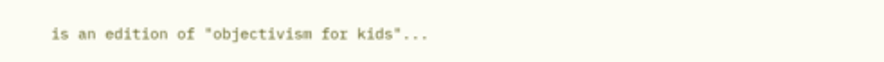is an edition of "objectivism for kids"...